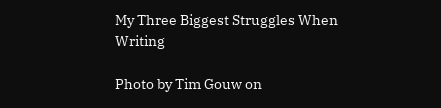My Three Biggest Struggles When Writing

Photo by Tim Gouw on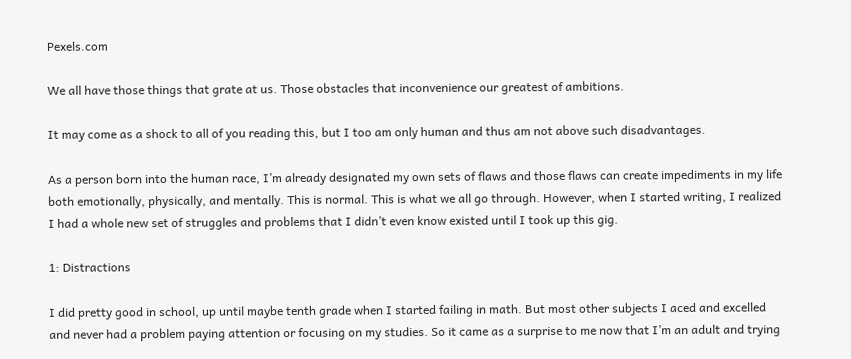Pexels.com

We all have those things that grate at us. Those obstacles that inconvenience our greatest of ambitions.

It may come as a shock to all of you reading this, but I too am only human and thus am not above such disadvantages.

As a person born into the human race, I’m already designated my own sets of flaws and those flaws can create impediments in my life both emotionally, physically, and mentally. This is normal. This is what we all go through. However, when I started writing, I realized I had a whole new set of struggles and problems that I didn’t even know existed until I took up this gig.

1: Distractions

I did pretty good in school, up until maybe tenth grade when I started failing in math. But most other subjects I aced and excelled and never had a problem paying attention or focusing on my studies. So it came as a surprise to me now that I’m an adult and trying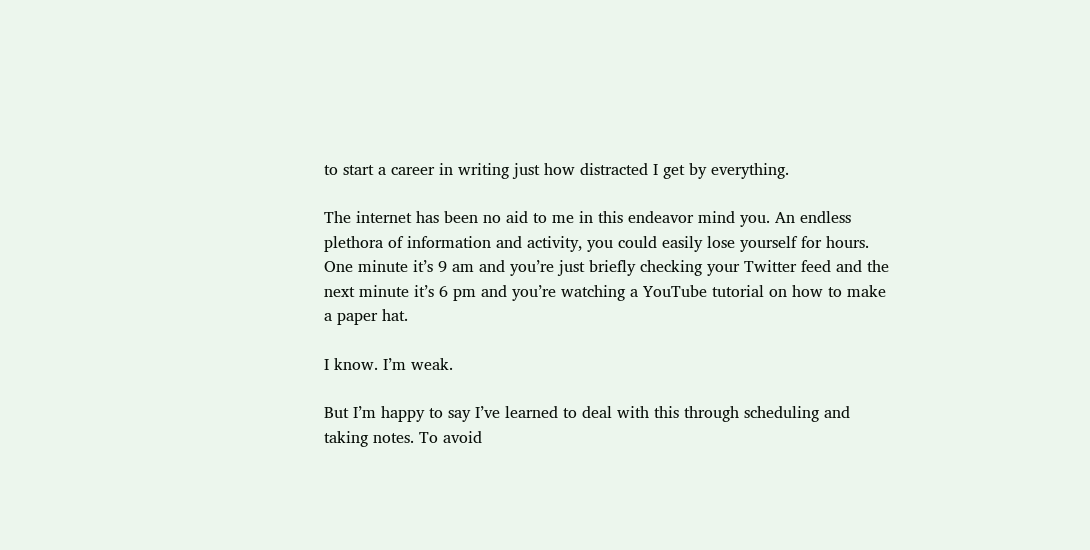to start a career in writing just how distracted I get by everything.

The internet has been no aid to me in this endeavor mind you. An endless plethora of information and activity, you could easily lose yourself for hours. One minute it’s 9 am and you’re just briefly checking your Twitter feed and the next minute it’s 6 pm and you’re watching a YouTube tutorial on how to make a paper hat.

I know. I’m weak.

But I’m happy to say I’ve learned to deal with this through scheduling and taking notes. To avoid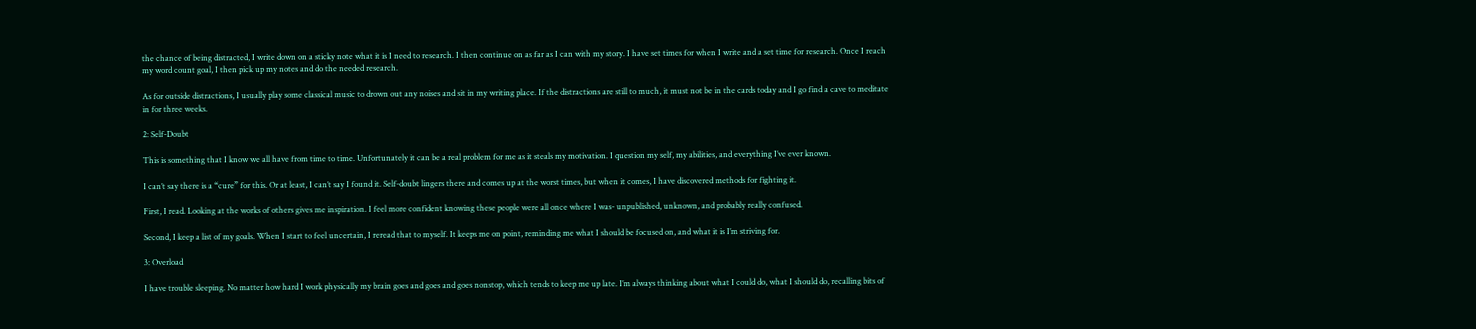the chance of being distracted, I write down on a sticky note what it is I need to research. I then continue on as far as I can with my story. I have set times for when I write and a set time for research. Once I reach my word count goal, I then pick up my notes and do the needed research.

As for outside distractions, I usually play some classical music to drown out any noises and sit in my writing place. If the distractions are still to much, it must not be in the cards today and I go find a cave to meditate in for three weeks.

2: Self-Doubt

This is something that I know we all have from time to time. Unfortunately it can be a real problem for me as it steals my motivation. I question my self, my abilities, and everything I’ve ever known.

I can’t say there is a “cure” for this. Or at least, I can’t say I found it. Self-doubt lingers there and comes up at the worst times, but when it comes, I have discovered methods for fighting it.

First, I read. Looking at the works of others gives me inspiration. I feel more confident knowing these people were all once where I was- unpublished, unknown, and probably really confused.

Second, I keep a list of my goals. When I start to feel uncertain, I reread that to myself. It keeps me on point, reminding me what I should be focused on, and what it is I’m striving for.

3: Overload

I have trouble sleeping. No matter how hard I work physically my brain goes and goes and goes nonstop, which tends to keep me up late. I’m always thinking about what I could do, what I should do, recalling bits of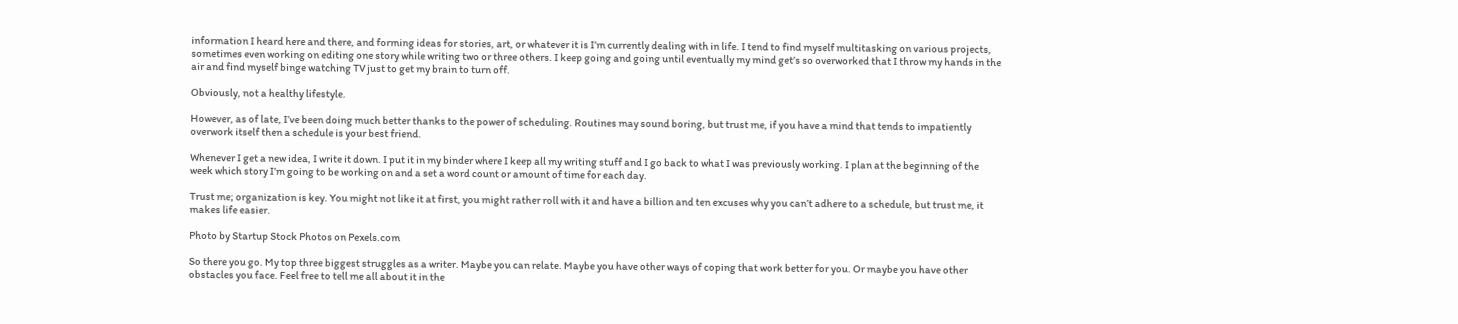information I heard here and there, and forming ideas for stories, art, or whatever it is I’m currently dealing with in life. I tend to find myself multitasking on various projects, sometimes even working on editing one story while writing two or three others. I keep going and going until eventually my mind get’s so overworked that I throw my hands in the air and find myself binge watching TV just to get my brain to turn off.

Obviously, not a healthy lifestyle.

However, as of late, I’ve been doing much better thanks to the power of scheduling. Routines may sound boring, but trust me, if you have a mind that tends to impatiently overwork itself then a schedule is your best friend.

Whenever I get a new idea, I write it down. I put it in my binder where I keep all my writing stuff and I go back to what I was previously working. I plan at the beginning of the week which story I’m going to be working on and a set a word count or amount of time for each day.

Trust me; organization is key. You might not like it at first, you might rather roll with it and have a billion and ten excuses why you can’t adhere to a schedule, but trust me, it makes life easier.

Photo by Startup Stock Photos on Pexels.com

So there you go. My top three biggest struggles as a writer. Maybe you can relate. Maybe you have other ways of coping that work better for you. Or maybe you have other obstacles you face. Feel free to tell me all about it in the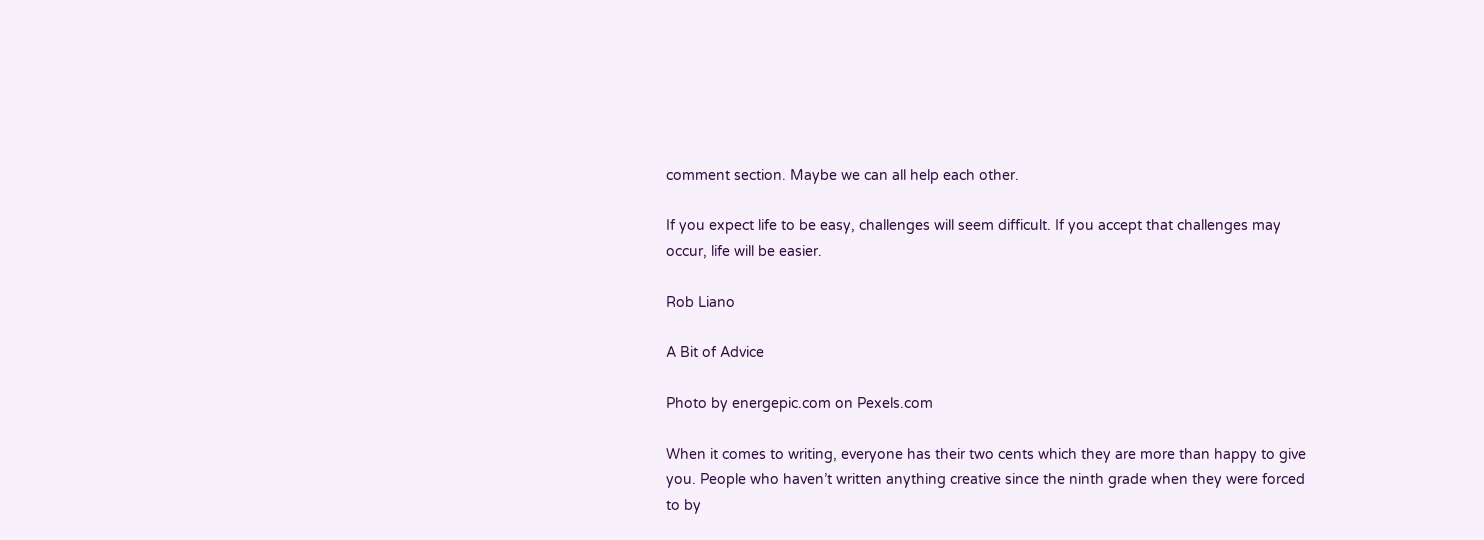comment section. Maybe we can all help each other.

If you expect life to be easy, challenges will seem difficult. If you accept that challenges may occur, life will be easier.

Rob Liano

A Bit of Advice

Photo by energepic.com on Pexels.com

When it comes to writing, everyone has their two cents which they are more than happy to give you. People who haven’t written anything creative since the ninth grade when they were forced to by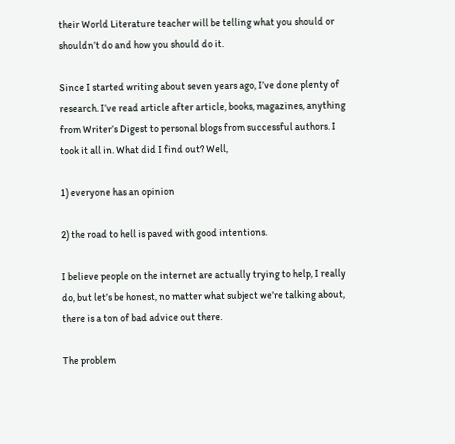their World Literature teacher will be telling what you should or shouldn’t do and how you should do it.

Since I started writing about seven years ago, I’ve done plenty of research. I’ve read article after article, books, magazines, anything from Writer’s Digest to personal blogs from successful authors. I took it all in. What did I find out? Well,

1) everyone has an opinion

2) the road to hell is paved with good intentions.

I believe people on the internet are actually trying to help, I really do, but let’s be honest, no matter what subject we’re talking about, there is a ton of bad advice out there.

The problem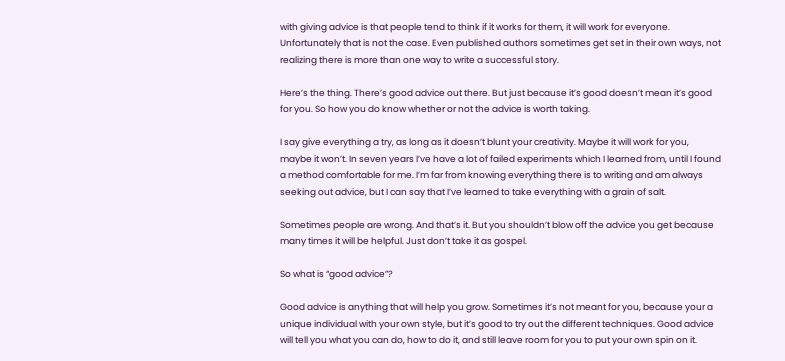with giving advice is that people tend to think if it works for them, it will work for everyone. Unfortunately that is not the case. Even published authors sometimes get set in their own ways, not realizing there is more than one way to write a successful story.

Here’s the thing. There’s good advice out there. But just because it’s good doesn’t mean it’s good for you. So how you do know whether or not the advice is worth taking.

I say give everything a try, as long as it doesn’t blunt your creativity. Maybe it will work for you, maybe it won’t. In seven years I’ve have a lot of failed experiments which I learned from, until I found a method comfortable for me. I’m far from knowing everything there is to writing and am always seeking out advice, but I can say that I’ve learned to take everything with a grain of salt.

Sometimes people are wrong. And that’s it. But you shouldn’t blow off the advice you get because many times it will be helpful. Just don’t take it as gospel.

So what is “good advice”?

Good advice is anything that will help you grow. Sometimes it’s not meant for you, because your a unique individual with your own style, but it’s good to try out the different techniques. Good advice will tell you what you can do, how to do it, and still leave room for you to put your own spin on it.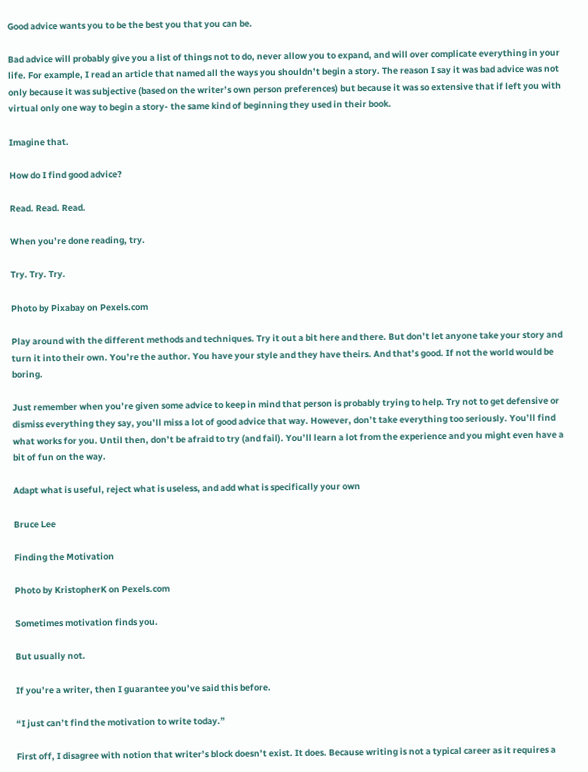Good advice wants you to be the best you that you can be.

Bad advice will probably give you a list of things not to do, never allow you to expand, and will over complicate everything in your life. For example, I read an article that named all the ways you shouldn’t begin a story. The reason I say it was bad advice was not only because it was subjective (based on the writer’s own person preferences) but because it was so extensive that if left you with virtual only one way to begin a story- the same kind of beginning they used in their book.

Imagine that.

How do I find good advice?

Read. Read. Read.

When you’re done reading, try.

Try. Try. Try.

Photo by Pixabay on Pexels.com

Play around with the different methods and techniques. Try it out a bit here and there. But don’t let anyone take your story and turn it into their own. You’re the author. You have your style and they have theirs. And that’s good. If not the world would be boring.

Just remember when you’re given some advice to keep in mind that person is probably trying to help. Try not to get defensive or dismiss everything they say, you’ll miss a lot of good advice that way. However, don’t take everything too seriously. You’ll find what works for you. Until then, don’t be afraid to try (and fail). You’ll learn a lot from the experience and you might even have a bit of fun on the way.

Adapt what is useful, reject what is useless, and add what is specifically your own

Bruce Lee

Finding the Motivation

Photo by KristopherK on Pexels.com

Sometimes motivation finds you.

But usually not.

If you’re a writer, then I guarantee you’ve said this before.

“I just can’t find the motivation to write today.”

First off, I disagree with notion that writer’s block doesn’t exist. It does. Because writing is not a typical career as it requires a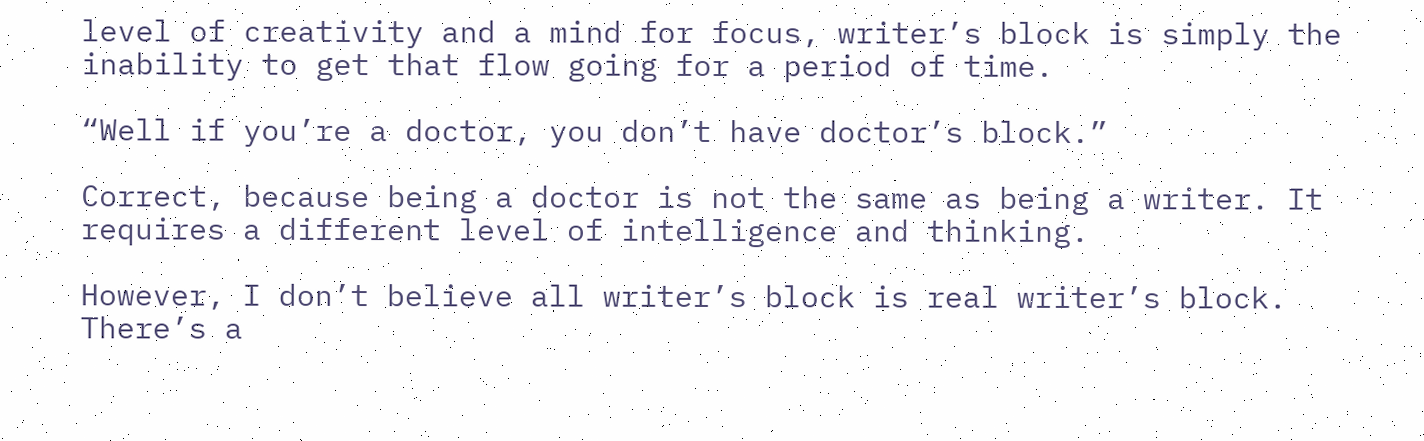level of creativity and a mind for focus, writer’s block is simply the inability to get that flow going for a period of time.

“Well if you’re a doctor, you don’t have doctor’s block.”

Correct, because being a doctor is not the same as being a writer. It requires a different level of intelligence and thinking.

However, I don’t believe all writer’s block is real writer’s block. There’s a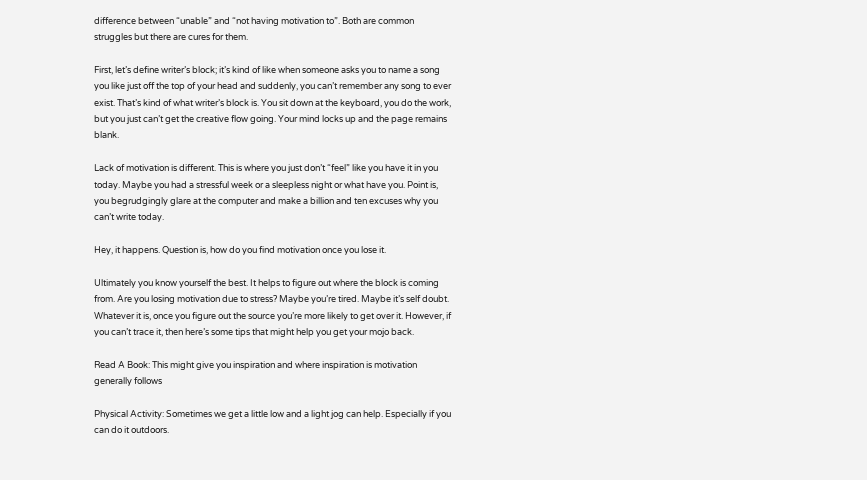difference between “unable” and “not having motivation to”. Both are common struggles but there are cures for them.

First, let’s define writer’s block; it’s kind of like when someone asks you to name a song you like just off the top of your head and suddenly, you can’t remember any song to ever exist. That’s kind of what writer’s block is. You sit down at the keyboard, you do the work, but you just can’t get the creative flow going. Your mind locks up and the page remains blank.

Lack of motivation is different. This is where you just don’t “feel” like you have it in you today. Maybe you had a stressful week or a sleepless night or what have you. Point is, you begrudgingly glare at the computer and make a billion and ten excuses why you can’t write today.

Hey, it happens. Question is, how do you find motivation once you lose it.

Ultimately you know yourself the best. It helps to figure out where the block is coming from. Are you losing motivation due to stress? Maybe you’re tired. Maybe it’s self doubt. Whatever it is, once you figure out the source you’re more likely to get over it. However, if you can’t trace it, then here’s some tips that might help you get your mojo back.

Read A Book: This might give you inspiration and where inspiration is motivation generally follows

Physical Activity: Sometimes we get a little low and a light jog can help. Especially if you can do it outdoors.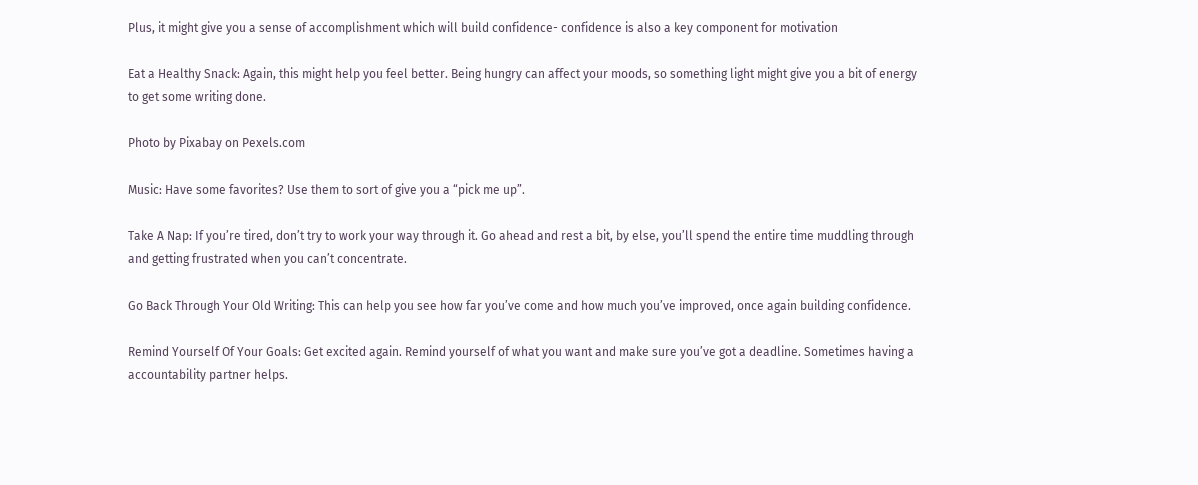Plus, it might give you a sense of accomplishment which will build confidence- confidence is also a key component for motivation

Eat a Healthy Snack: Again, this might help you feel better. Being hungry can affect your moods, so something light might give you a bit of energy to get some writing done.

Photo by Pixabay on Pexels.com

Music: Have some favorites? Use them to sort of give you a “pick me up”.

Take A Nap: If you’re tired, don’t try to work your way through it. Go ahead and rest a bit, by else, you’ll spend the entire time muddling through and getting frustrated when you can’t concentrate.

Go Back Through Your Old Writing: This can help you see how far you’ve come and how much you’ve improved, once again building confidence.

Remind Yourself Of Your Goals: Get excited again. Remind yourself of what you want and make sure you’ve got a deadline. Sometimes having a accountability partner helps.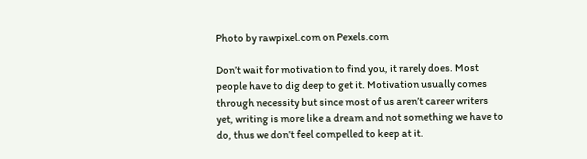Photo by rawpixel.com on Pexels.com

Don’t wait for motivation to find you, it rarely does. Most people have to dig deep to get it. Motivation usually comes through necessity but since most of us aren’t career writers yet, writing is more like a dream and not something we have to do, thus we don’t feel compelled to keep at it.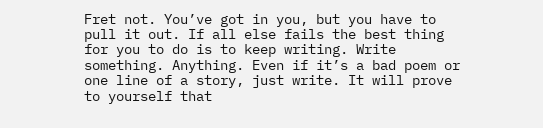Fret not. You’ve got in you, but you have to pull it out. If all else fails the best thing for you to do is to keep writing. Write something. Anything. Even if it’s a bad poem or one line of a story, just write. It will prove to yourself that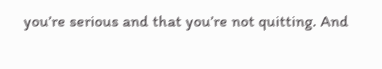you’re serious and that you’re not quitting. And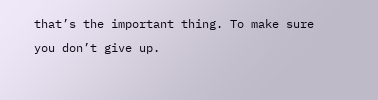that’s the important thing. To make sure you don’t give up.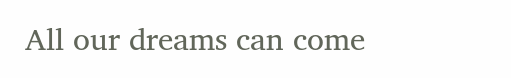All our dreams can come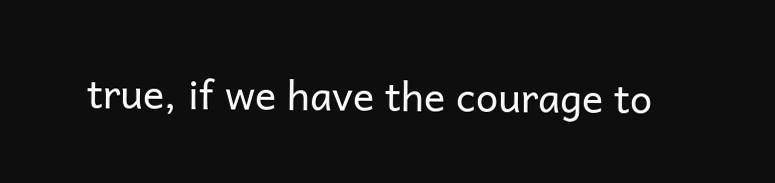true, if we have the courage to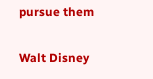pursue them

Walt Disney